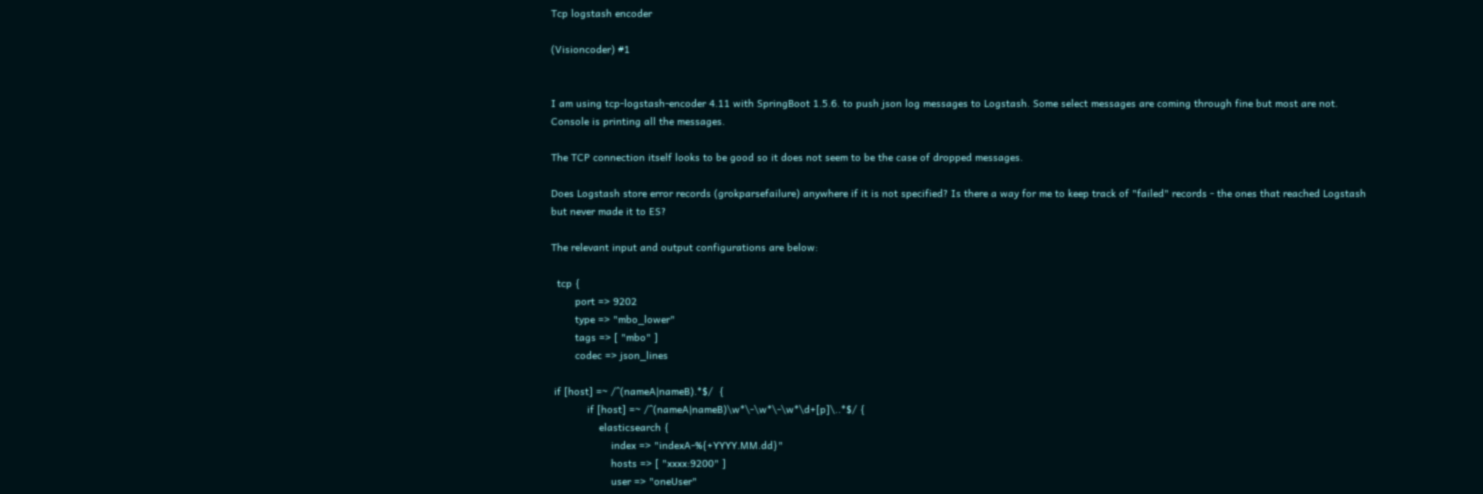Tcp logstash encoder

(Visioncoder) #1


I am using tcp-logstash-encoder 4.11 with SpringBoot 1.5.6. to push json log messages to Logstash. Some select messages are coming through fine but most are not. Console is printing all the messages.

The TCP connection itself looks to be good so it does not seem to be the case of dropped messages.

Does Logstash store error records (grokparsefailure) anywhere if it is not specified? Is there a way for me to keep track of "failed" records - the ones that reached Logstash but never made it to ES?

The relevant input and output configurations are below:

  tcp {
        port => 9202
        type => "mbo_lower"
        tags => [ "mbo" ]
        codec => json_lines

 if [host] =~ /^(nameA|nameB).*$/  {
            if [host] =~ /^(nameA|nameB)\w*\-\w*\-\w*\d+[p]\..*$/ {
                elasticsearch {
                    index => "indexA-%{+YYYY.MM.dd}"
                    hosts => [ "xxxx:9200" ]
                    user => "oneUser"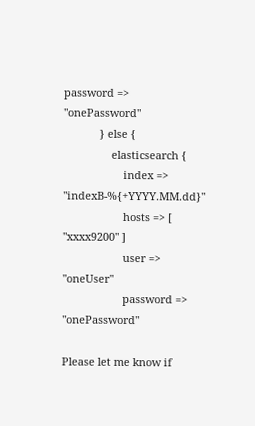password => "onePassword"
            } else {
                elasticsearch {
                    index => "indexB-%{+YYYY.MM.dd}"
                    hosts => [ "xxxx9200" ]
                    user => "oneUser"
                    password => "onePassword"

Please let me know if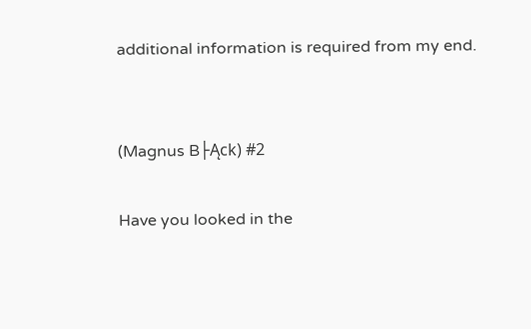additional information is required from my end.


(Magnus B├Ąck) #2

Have you looked in the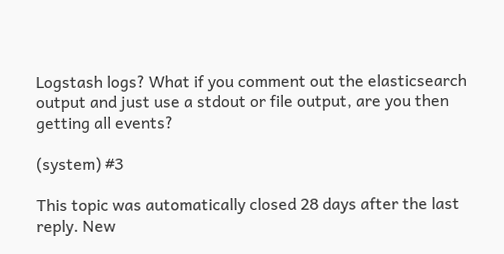Logstash logs? What if you comment out the elasticsearch output and just use a stdout or file output, are you then getting all events?

(system) #3

This topic was automatically closed 28 days after the last reply. New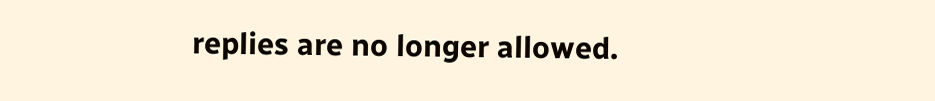replies are no longer allowed.